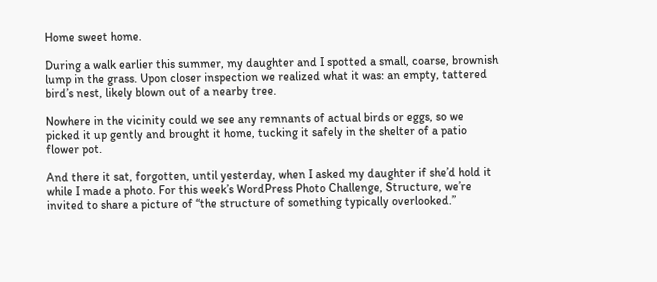Home sweet home.

During a walk earlier this summer, my daughter and I spotted a small, coarse, brownish lump in the grass. Upon closer inspection we realized what it was: an empty, tattered bird’s nest, likely blown out of a nearby tree.

Nowhere in the vicinity could we see any remnants of actual birds or eggs, so we picked it up gently and brought it home, tucking it safely in the shelter of a patio flower pot.

And there it sat, forgotten, until yesterday, when I asked my daughter if she’d hold it while I made a photo. For this week’s WordPress Photo Challenge, Structure, we’re invited to share a picture of “the structure of something typically overlooked.”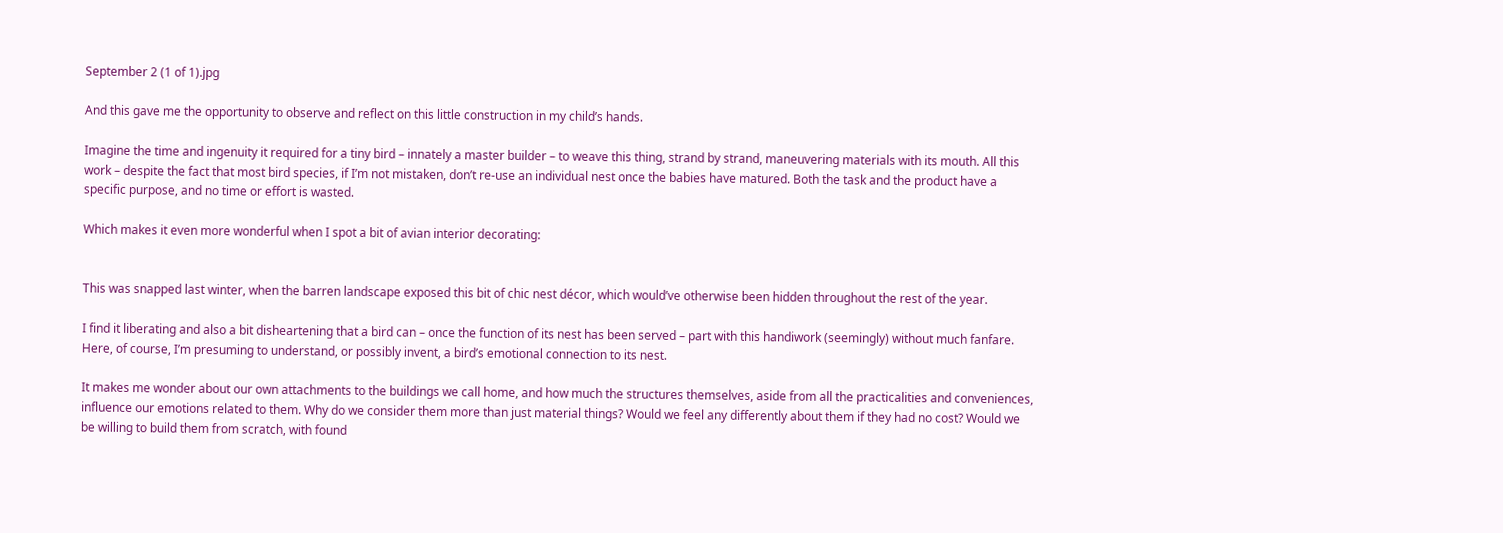September 2 (1 of 1).jpg

And this gave me the opportunity to observe and reflect on this little construction in my child’s hands.

Imagine the time and ingenuity it required for a tiny bird – innately a master builder – to weave this thing, strand by strand, maneuvering materials with its mouth. All this work – despite the fact that most bird species, if I’m not mistaken, don’t re-use an individual nest once the babies have matured. Both the task and the product have a specific purpose, and no time or effort is wasted.

Which makes it even more wonderful when I spot a bit of avian interior decorating:


This was snapped last winter, when the barren landscape exposed this bit of chic nest décor, which would’ve otherwise been hidden throughout the rest of the year.

I find it liberating and also a bit disheartening that a bird can – once the function of its nest has been served – part with this handiwork (seemingly) without much fanfare. Here, of course, I’m presuming to understand, or possibly invent, a bird’s emotional connection to its nest.

It makes me wonder about our own attachments to the buildings we call home, and how much the structures themselves, aside from all the practicalities and conveniences, influence our emotions related to them. Why do we consider them more than just material things? Would we feel any differently about them if they had no cost? Would we be willing to build them from scratch, with found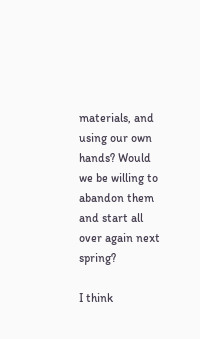materials, and using our own hands? Would we be willing to abandon them and start all over again next spring?

I think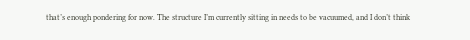that’s enough pondering for now. The structure I’m currently sitting in needs to be vacuumed, and I don’t think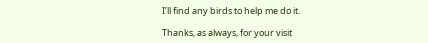I’ll find any birds to help me do it.

Thanks, as always, for your visit